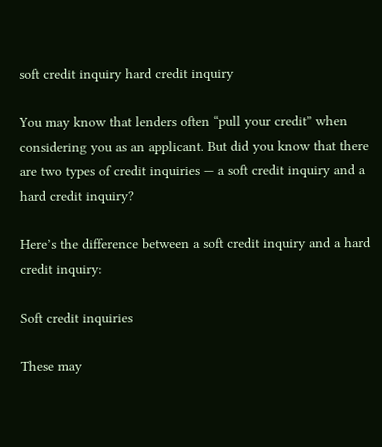soft credit inquiry hard credit inquiry

You may know that lenders often “pull your credit” when considering you as an applicant. But did you know that there are two types of credit inquiries — a soft credit inquiry and a hard credit inquiry?

Here’s the difference between a soft credit inquiry and a hard credit inquiry:

Soft credit inquiries

These may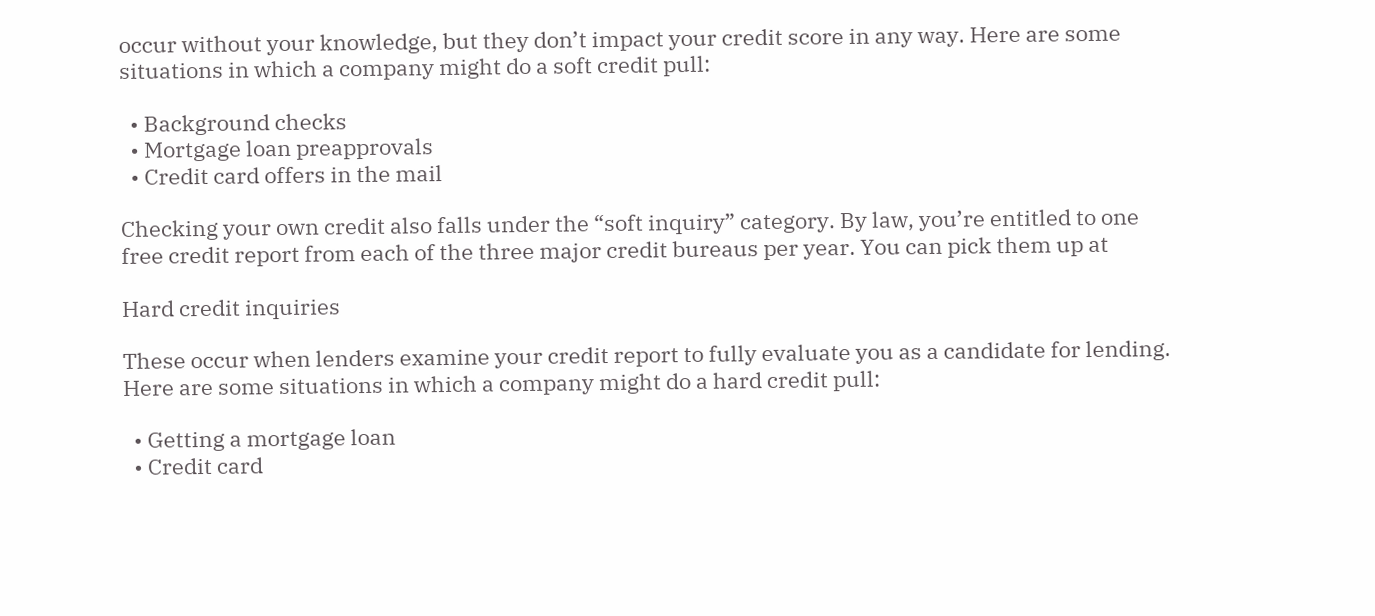occur without your knowledge, but they don’t impact your credit score in any way. Here are some situations in which a company might do a soft credit pull:

  • Background checks
  • Mortgage loan preapprovals
  • Credit card offers in the mail

Checking your own credit also falls under the “soft inquiry” category. By law, you’re entitled to one free credit report from each of the three major credit bureaus per year. You can pick them up at

Hard credit inquiries

These occur when lenders examine your credit report to fully evaluate you as a candidate for lending. Here are some situations in which a company might do a hard credit pull:

  • Getting a mortgage loan
  • Credit card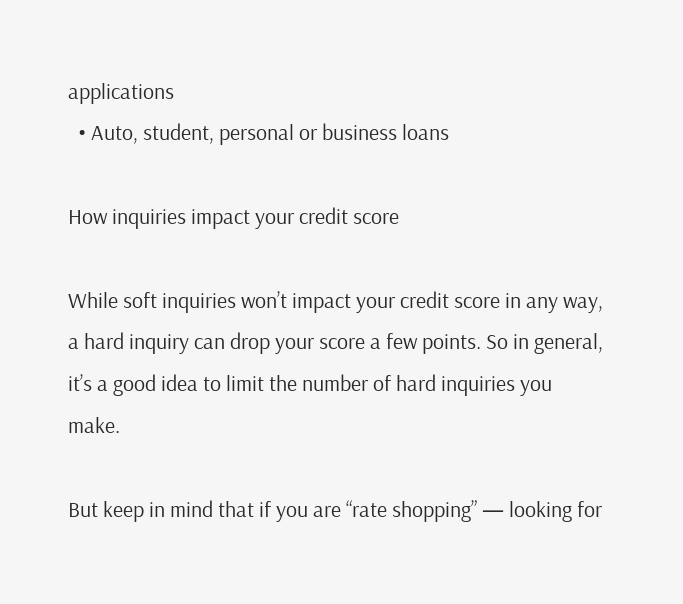applications
  • Auto, student, personal or business loans

How inquiries impact your credit score

While soft inquiries won’t impact your credit score in any way, a hard inquiry can drop your score a few points. So in general, it’s a good idea to limit the number of hard inquiries you make.

But keep in mind that if you are “rate shopping” — looking for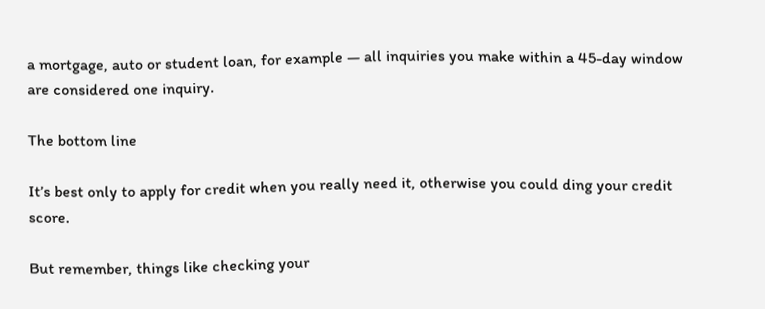a mortgage, auto or student loan, for example — all inquiries you make within a 45-day window are considered one inquiry.

The bottom line

It’s best only to apply for credit when you really need it, otherwise you could ding your credit score.

But remember, things like checking your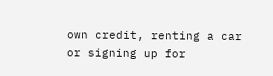own credit, renting a car or signing up for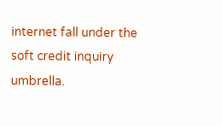internet fall under the soft credit inquiry umbrella.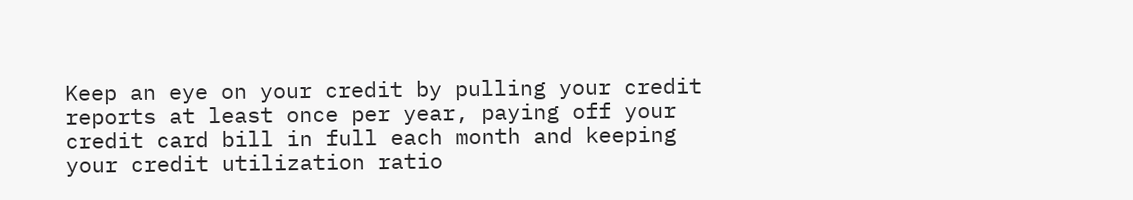Keep an eye on your credit by pulling your credit reports at least once per year, paying off your credit card bill in full each month and keeping your credit utilization ratio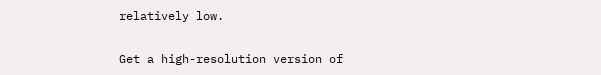relatively low.

Get a high-resolution version of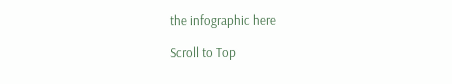the infographic here

Scroll to Top